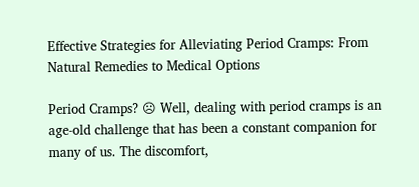Effective Strategies for Alleviating Period Cramps: From Natural Remedies to Medical Options

Period Cramps? ☹ Well, dealing with period cramps is an age-old challenge that has been a constant companion for many of us. The discomfort,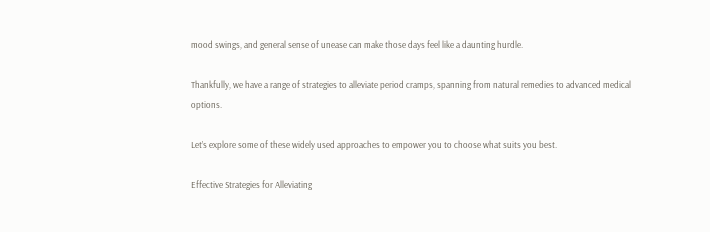mood swings, and general sense of unease can make those days feel like a daunting hurdle.

Thankfully, we have a range of strategies to alleviate period cramps, spanning from natural remedies to advanced medical options.

Let’s explore some of these widely used approaches to empower you to choose what suits you best.

Effective Strategies for Alleviating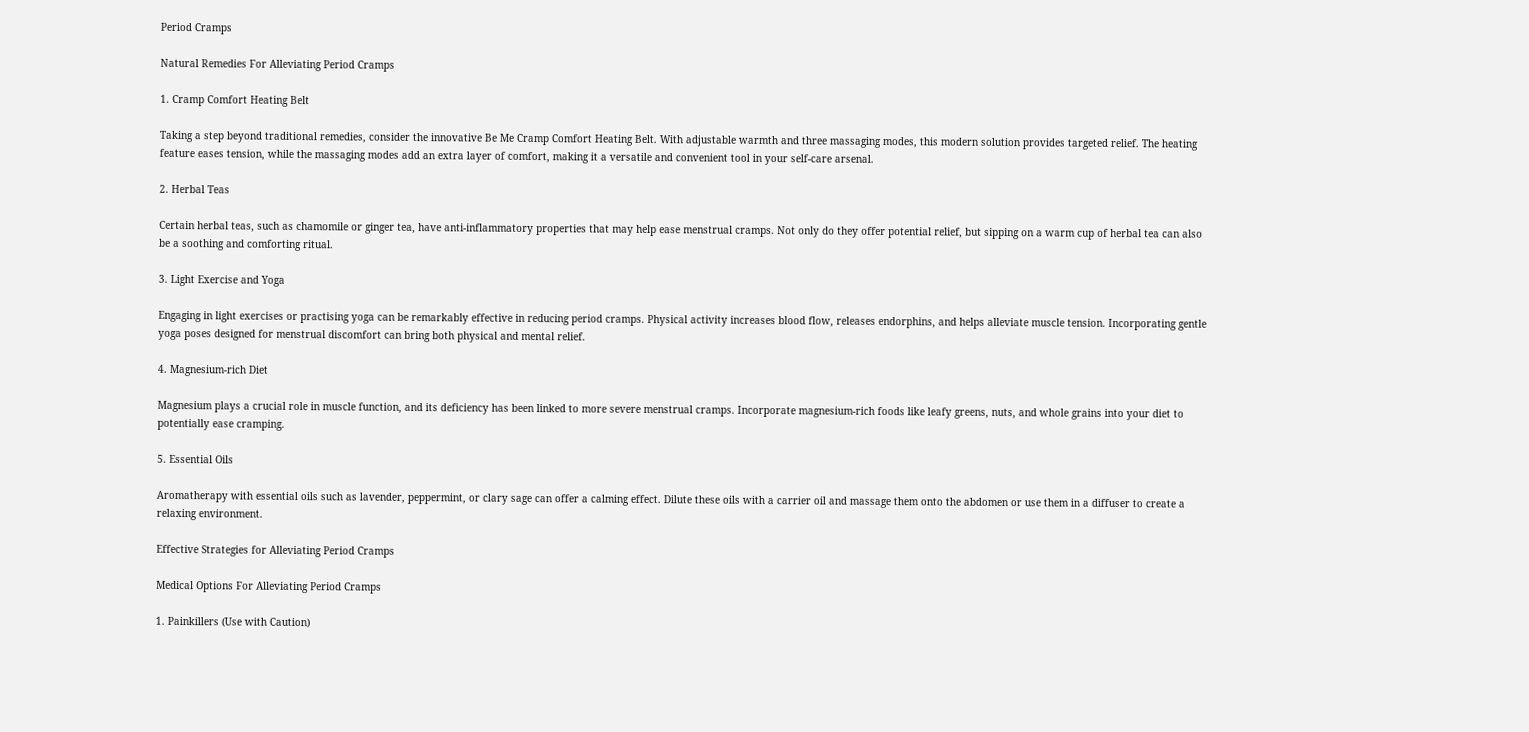Period Cramps

Natural Remedies For Alleviating Period Cramps

1. Cramp Comfort Heating Belt

Taking a step beyond traditional remedies, consider the innovative Be Me Cramp Comfort Heating Belt. With adjustable warmth and three massaging modes, this modern solution provides targeted relief. The heating feature eases tension, while the massaging modes add an extra layer of comfort, making it a versatile and convenient tool in your self-care arsenal.

2. Herbal Teas

Certain herbal teas, such as chamomile or ginger tea, have anti-inflammatory properties that may help ease menstrual cramps. Not only do they offer potential relief, but sipping on a warm cup of herbal tea can also be a soothing and comforting ritual.

3. Light Exercise and Yoga

Engaging in light exercises or practising yoga can be remarkably effective in reducing period cramps. Physical activity increases blood flow, releases endorphins, and helps alleviate muscle tension. Incorporating gentle yoga poses designed for menstrual discomfort can bring both physical and mental relief.

4. Magnesium-rich Diet

Magnesium plays a crucial role in muscle function, and its deficiency has been linked to more severe menstrual cramps. Incorporate magnesium-rich foods like leafy greens, nuts, and whole grains into your diet to potentially ease cramping.

5. Essential Oils

Aromatherapy with essential oils such as lavender, peppermint, or clary sage can offer a calming effect. Dilute these oils with a carrier oil and massage them onto the abdomen or use them in a diffuser to create a relaxing environment.

Effective Strategies for Alleviating Period Cramps

Medical Options For Alleviating Period Cramps

1. Painkillers (Use with Caution)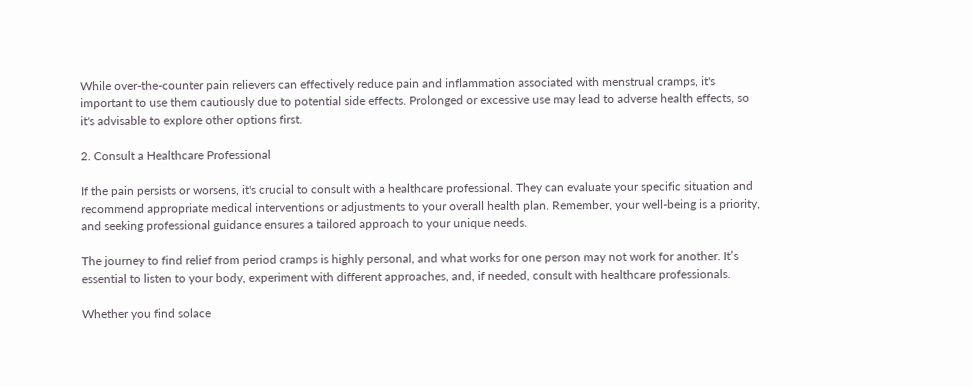While over-the-counter pain relievers can effectively reduce pain and inflammation associated with menstrual cramps, it's important to use them cautiously due to potential side effects. Prolonged or excessive use may lead to adverse health effects, so it's advisable to explore other options first.

2. Consult a Healthcare Professional

If the pain persists or worsens, it's crucial to consult with a healthcare professional. They can evaluate your specific situation and recommend appropriate medical interventions or adjustments to your overall health plan. Remember, your well-being is a priority, and seeking professional guidance ensures a tailored approach to your unique needs.

The journey to find relief from period cramps is highly personal, and what works for one person may not work for another. It’s essential to listen to your body, experiment with different approaches, and, if needed, consult with healthcare professionals.

Whether you find solace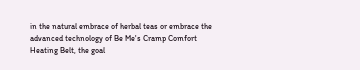in the natural embrace of herbal teas or embrace the advanced technology of Be Me's Cramp Comfort Heating Belt, the goal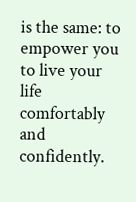is the same: to empower you to live your life comfortably and confidently.